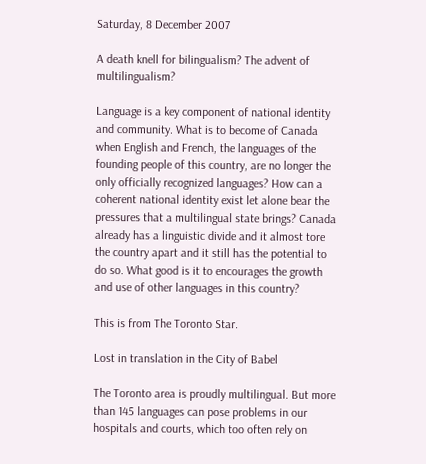Saturday, 8 December 2007

A death knell for bilingualism? The advent of multilingualism?

Language is a key component of national identity and community. What is to become of Canada when English and French, the languages of the founding people of this country, are no longer the only officially recognized languages? How can a coherent national identity exist let alone bear the pressures that a multilingual state brings? Canada already has a linguistic divide and it almost tore the country apart and it still has the potential to do so. What good is it to encourages the growth and use of other languages in this country?

This is from The Toronto Star.

Lost in translation in the City of Babel

The Toronto area is proudly multilingual. But more than 145 languages can pose problems in our hospitals and courts, which too often rely on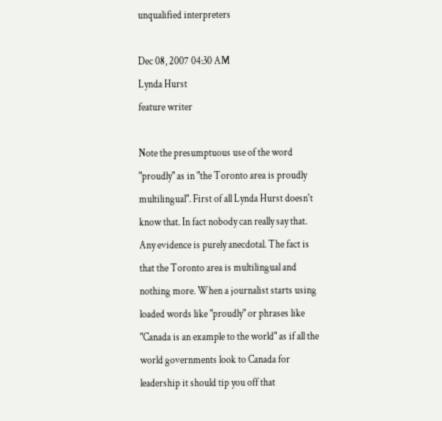unqualified interpreters

Dec 08, 2007 04:30 AM
Lynda Hurst
feature writer

Note the presumptuous use of the word "proudly" as in "the Toronto area is proudly multilingual". First of all Lynda Hurst doesn't know that. In fact nobody can really say that. Any evidence is purely anecdotal. The fact is that the Toronto area is multilingual and nothing more. When a journalist starts using loaded words like "proudly" or phrases like "Canada is an example to the world" as if all the world governments look to Canada for leadership it should tip you off that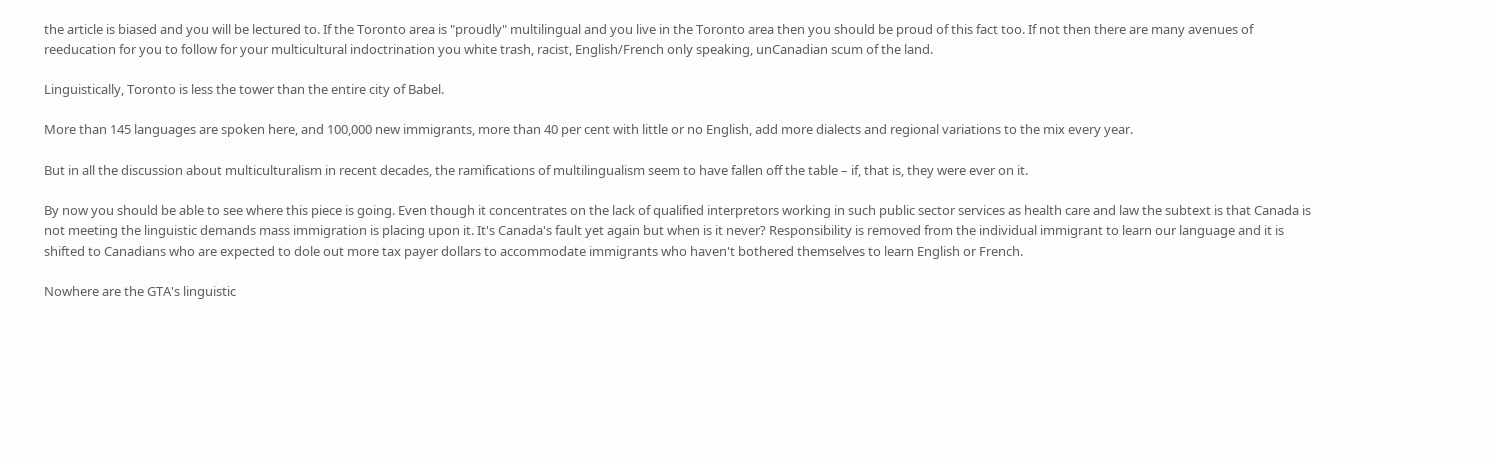the article is biased and you will be lectured to. If the Toronto area is "proudly" multilingual and you live in the Toronto area then you should be proud of this fact too. If not then there are many avenues of reeducation for you to follow for your multicultural indoctrination you white trash, racist, English/French only speaking, unCanadian scum of the land.

Linguistically, Toronto is less the tower than the entire city of Babel.

More than 145 languages are spoken here, and 100,000 new immigrants, more than 40 per cent with little or no English, add more dialects and regional variations to the mix every year.

But in all the discussion about multiculturalism in recent decades, the ramifications of multilingualism seem to have fallen off the table – if, that is, they were ever on it.

By now you should be able to see where this piece is going. Even though it concentrates on the lack of qualified interpretors working in such public sector services as health care and law the subtext is that Canada is not meeting the linguistic demands mass immigration is placing upon it. It's Canada's fault yet again but when is it never? Responsibility is removed from the individual immigrant to learn our language and it is shifted to Canadians who are expected to dole out more tax payer dollars to accommodate immigrants who haven't bothered themselves to learn English or French.

Nowhere are the GTA's linguistic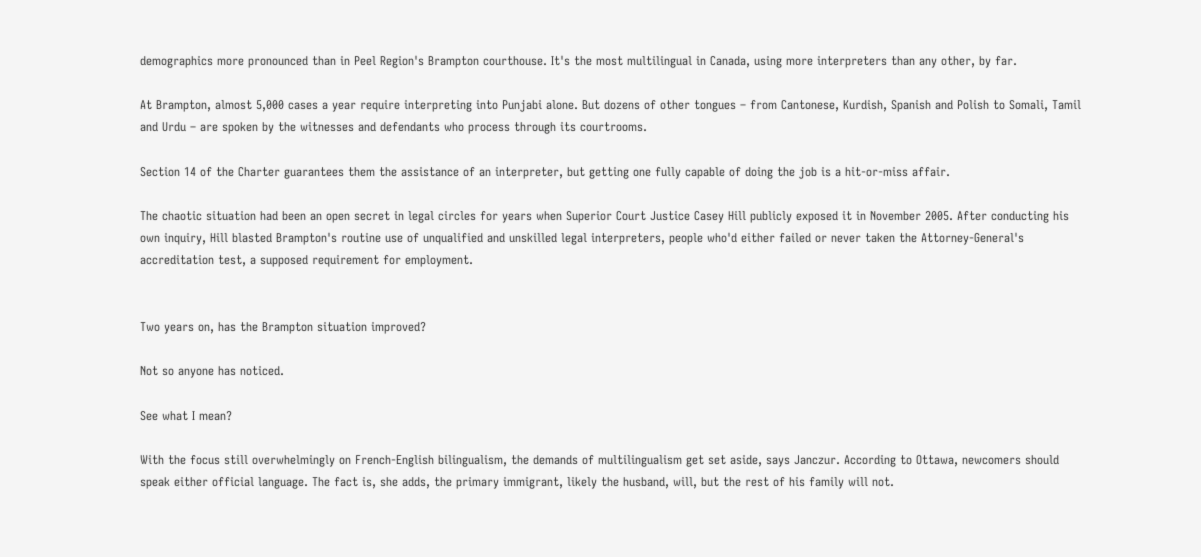demographics more pronounced than in Peel Region's Brampton courthouse. It's the most multilingual in Canada, using more interpreters than any other, by far.

At Brampton, almost 5,000 cases a year require interpreting into Punjabi alone. But dozens of other tongues – from Cantonese, Kurdish, Spanish and Polish to Somali, Tamil and Urdu – are spoken by the witnesses and defendants who process through its courtrooms.

Section 14 of the Charter guarantees them the assistance of an interpreter, but getting one fully capable of doing the job is a hit-or-miss affair.

The chaotic situation had been an open secret in legal circles for years when Superior Court Justice Casey Hill publicly exposed it in November 2005. After conducting his own inquiry, Hill blasted Brampton's routine use of unqualified and unskilled legal interpreters, people who'd either failed or never taken the Attorney-General's accreditation test, a supposed requirement for employment.


Two years on, has the Brampton situation improved?

Not so anyone has noticed.

See what I mean?

With the focus still overwhelmingly on French-English bilingualism, the demands of multilingualism get set aside, says Janczur. According to Ottawa, newcomers should speak either official language. The fact is, she adds, the primary immigrant, likely the husband, will, but the rest of his family will not.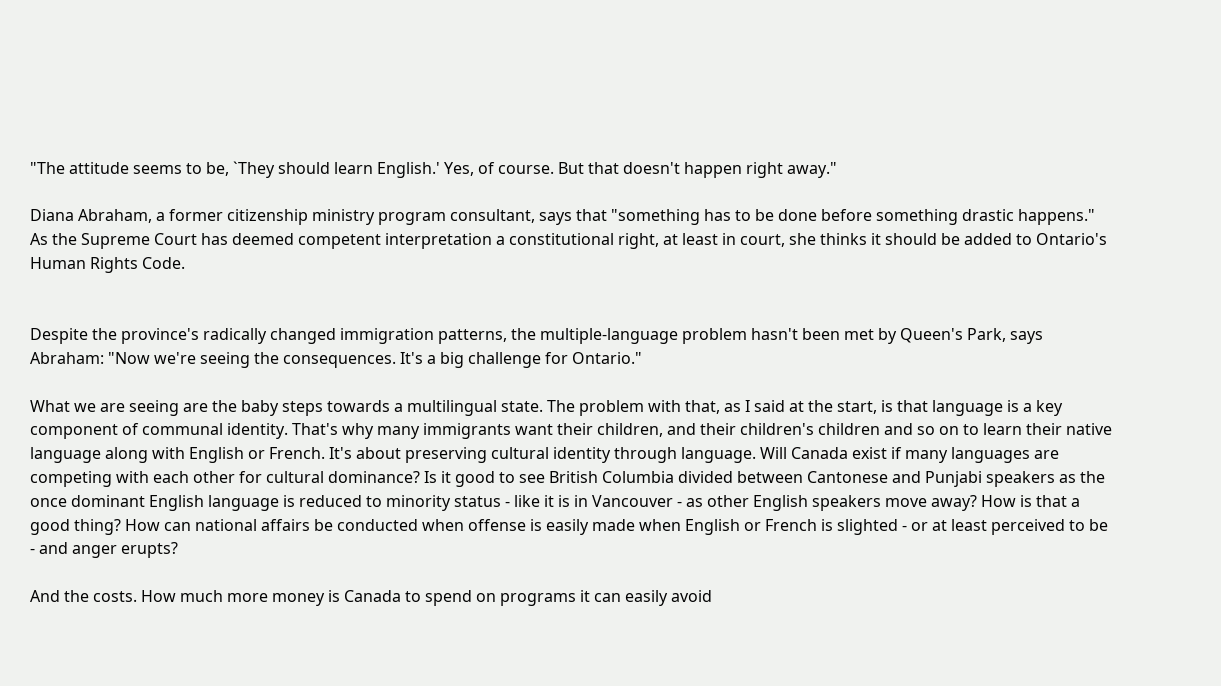"The attitude seems to be, `They should learn English.' Yes, of course. But that doesn't happen right away."

Diana Abraham, a former citizenship ministry program consultant, says that "something has to be done before something drastic happens." As the Supreme Court has deemed competent interpretation a constitutional right, at least in court, she thinks it should be added to Ontario's Human Rights Code.


Despite the province's radically changed immigration patterns, the multiple-language problem hasn't been met by Queen's Park, says Abraham: "Now we're seeing the consequences. It's a big challenge for Ontario."

What we are seeing are the baby steps towards a multilingual state. The problem with that, as I said at the start, is that language is a key component of communal identity. That's why many immigrants want their children, and their children's children and so on to learn their native language along with English or French. It's about preserving cultural identity through language. Will Canada exist if many languages are competing with each other for cultural dominance? Is it good to see British Columbia divided between Cantonese and Punjabi speakers as the once dominant English language is reduced to minority status - like it is in Vancouver - as other English speakers move away? How is that a good thing? How can national affairs be conducted when offense is easily made when English or French is slighted - or at least perceived to be - and anger erupts?

And the costs. How much more money is Canada to spend on programs it can easily avoid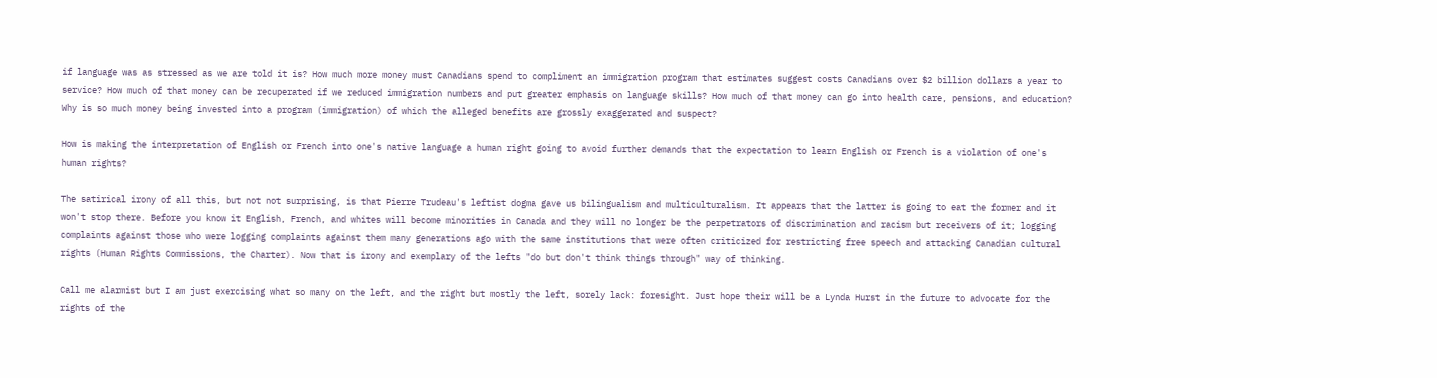if language was as stressed as we are told it is? How much more money must Canadians spend to compliment an immigration program that estimates suggest costs Canadians over $2 billion dollars a year to service? How much of that money can be recuperated if we reduced immigration numbers and put greater emphasis on language skills? How much of that money can go into health care, pensions, and education? Why is so much money being invested into a program (immigration) of which the alleged benefits are grossly exaggerated and suspect?

How is making the interpretation of English or French into one's native language a human right going to avoid further demands that the expectation to learn English or French is a violation of one's human rights?

The satirical irony of all this, but not not surprising, is that Pierre Trudeau's leftist dogma gave us bilingualism and multiculturalism. It appears that the latter is going to eat the former and it won't stop there. Before you know it English, French, and whites will become minorities in Canada and they will no longer be the perpetrators of discrimination and racism but receivers of it; logging complaints against those who were logging complaints against them many generations ago with the same institutions that were often criticized for restricting free speech and attacking Canadian cultural rights (Human Rights Commissions, the Charter). Now that is irony and exemplary of the lefts "do but don't think things through" way of thinking.

Call me alarmist but I am just exercising what so many on the left, and the right but mostly the left, sorely lack: foresight. Just hope their will be a Lynda Hurst in the future to advocate for the rights of the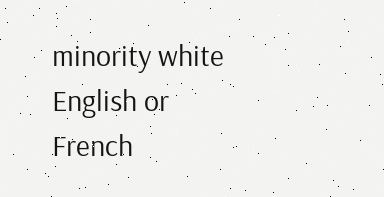minority white English or French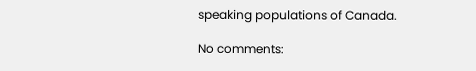speaking populations of Canada.

No comments: